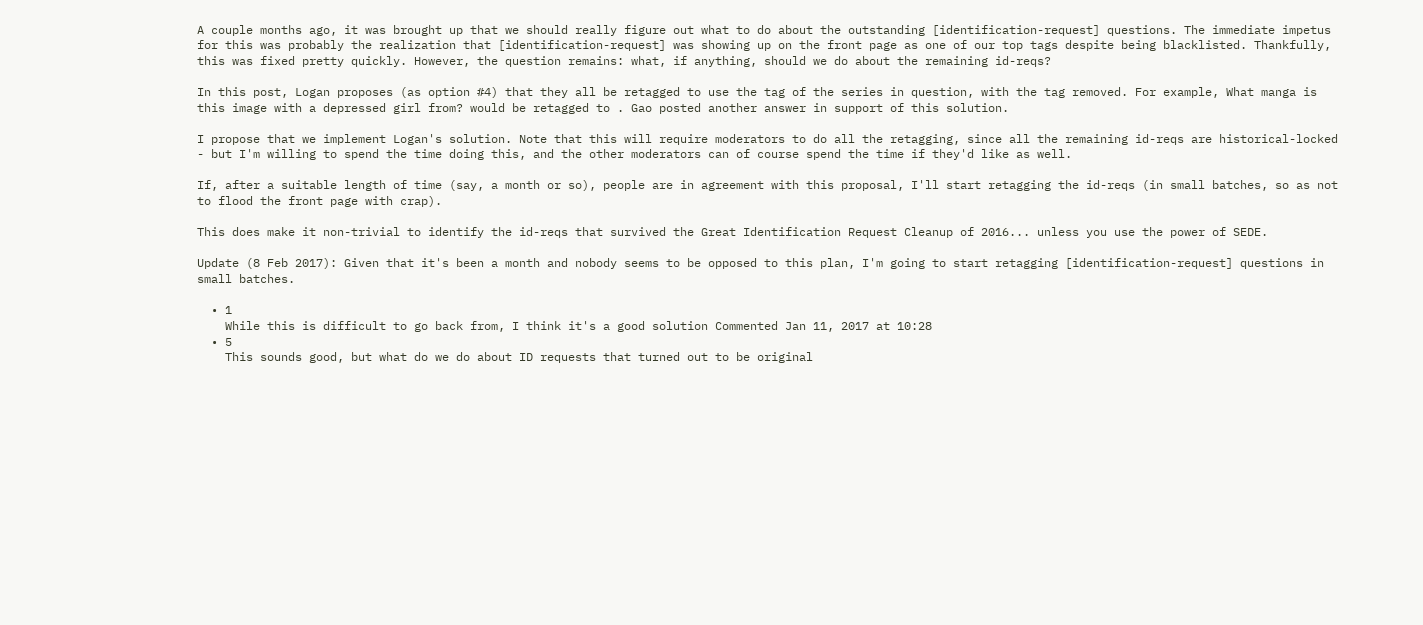A couple months ago, it was brought up that we should really figure out what to do about the outstanding [identification-request] questions. The immediate impetus for this was probably the realization that [identification-request] was showing up on the front page as one of our top tags despite being blacklisted. Thankfully, this was fixed pretty quickly. However, the question remains: what, if anything, should we do about the remaining id-reqs?

In this post, Logan proposes (as option #4) that they all be retagged to use the tag of the series in question, with the tag removed. For example, What manga is this image with a depressed girl from? would be retagged to . Gao posted another answer in support of this solution.

I propose that we implement Logan's solution. Note that this will require moderators to do all the retagging, since all the remaining id-reqs are historical-locked - but I'm willing to spend the time doing this, and the other moderators can of course spend the time if they'd like as well.

If, after a suitable length of time (say, a month or so), people are in agreement with this proposal, I'll start retagging the id-reqs (in small batches, so as not to flood the front page with crap).

This does make it non-trivial to identify the id-reqs that survived the Great Identification Request Cleanup of 2016... unless you use the power of SEDE.

Update (8 Feb 2017): Given that it's been a month and nobody seems to be opposed to this plan, I'm going to start retagging [identification-request] questions in small batches.

  • 1
    While this is difficult to go back from, I think it's a good solution Commented Jan 11, 2017 at 10:28
  • 5
    This sounds good, but what do we do about ID requests that turned out to be original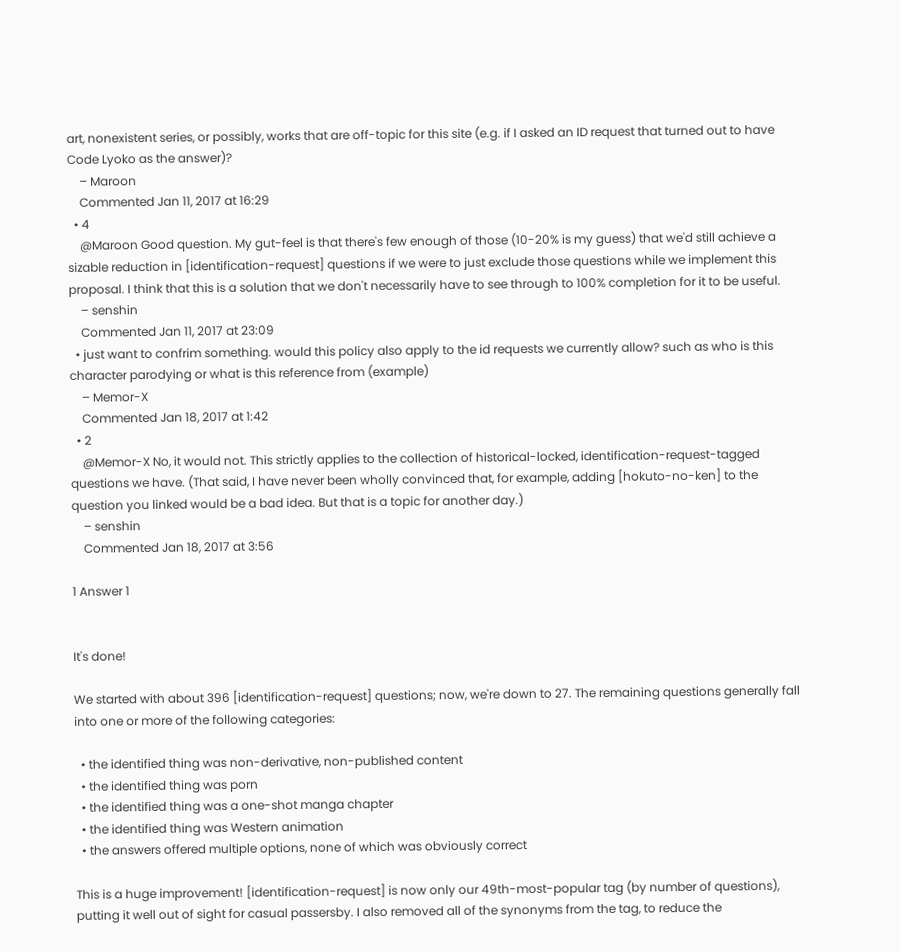art, nonexistent series, or possibly, works that are off-topic for this site (e.g. if I asked an ID request that turned out to have Code Lyoko as the answer)?
    – Maroon
    Commented Jan 11, 2017 at 16:29
  • 4
    @Maroon Good question. My gut-feel is that there's few enough of those (10-20% is my guess) that we'd still achieve a sizable reduction in [identification-request] questions if we were to just exclude those questions while we implement this proposal. I think that this is a solution that we don't necessarily have to see through to 100% completion for it to be useful.
    – senshin
    Commented Jan 11, 2017 at 23:09
  • just want to confrim something. would this policy also apply to the id requests we currently allow? such as who is this character parodying or what is this reference from (example)
    – Memor-X
    Commented Jan 18, 2017 at 1:42
  • 2
    @Memor-X No, it would not. This strictly applies to the collection of historical-locked, identification-request-tagged questions we have. (That said, I have never been wholly convinced that, for example, adding [hokuto-no-ken] to the question you linked would be a bad idea. But that is a topic for another day.)
    – senshin
    Commented Jan 18, 2017 at 3:56

1 Answer 1


It's done!

We started with about 396 [identification-request] questions; now, we're down to 27. The remaining questions generally fall into one or more of the following categories:

  • the identified thing was non-derivative, non-published content
  • the identified thing was porn
  • the identified thing was a one-shot manga chapter
  • the identified thing was Western animation
  • the answers offered multiple options, none of which was obviously correct

This is a huge improvement! [identification-request] is now only our 49th-most-popular tag (by number of questions), putting it well out of sight for casual passersby. I also removed all of the synonyms from the tag, to reduce the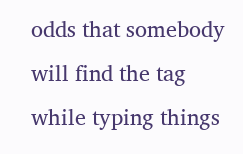odds that somebody will find the tag while typing things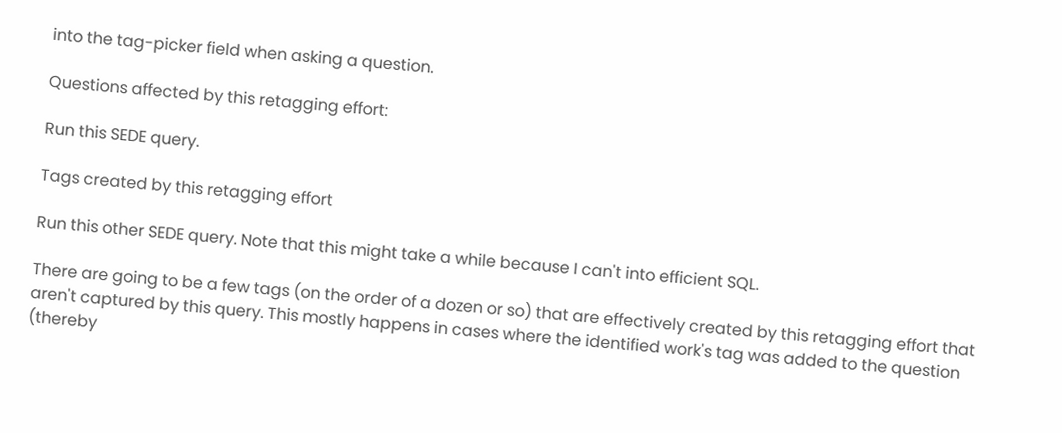into the tag-picker field when asking a question.

Questions affected by this retagging effort:

Run this SEDE query.

Tags created by this retagging effort

Run this other SEDE query. Note that this might take a while because I can't into efficient SQL.

There are going to be a few tags (on the order of a dozen or so) that are effectively created by this retagging effort that aren't captured by this query. This mostly happens in cases where the identified work's tag was added to the question (thereby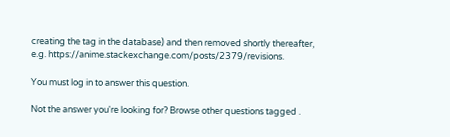creating the tag in the database) and then removed shortly thereafter, e.g. https://anime.stackexchange.com/posts/2379/revisions.

You must log in to answer this question.

Not the answer you're looking for? Browse other questions tagged .